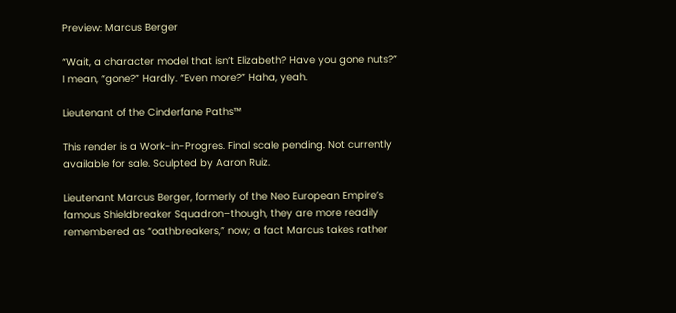Preview: Marcus Berger

“Wait, a character model that isn’t Elizabeth? Have you gone nuts?”
I mean, “gone?” Hardly. “Even more?” Haha, yeah.

Lieutenant of the Cinderfane Paths™

This render is a Work-in-Progres. Final scale pending. Not currently available for sale. Sculpted by Aaron Ruiz.

Lieutenant Marcus Berger, formerly of the Neo European Empire’s famous Shieldbreaker Squadron–though, they are more readily remembered as “oathbreakers,” now; a fact Marcus takes rather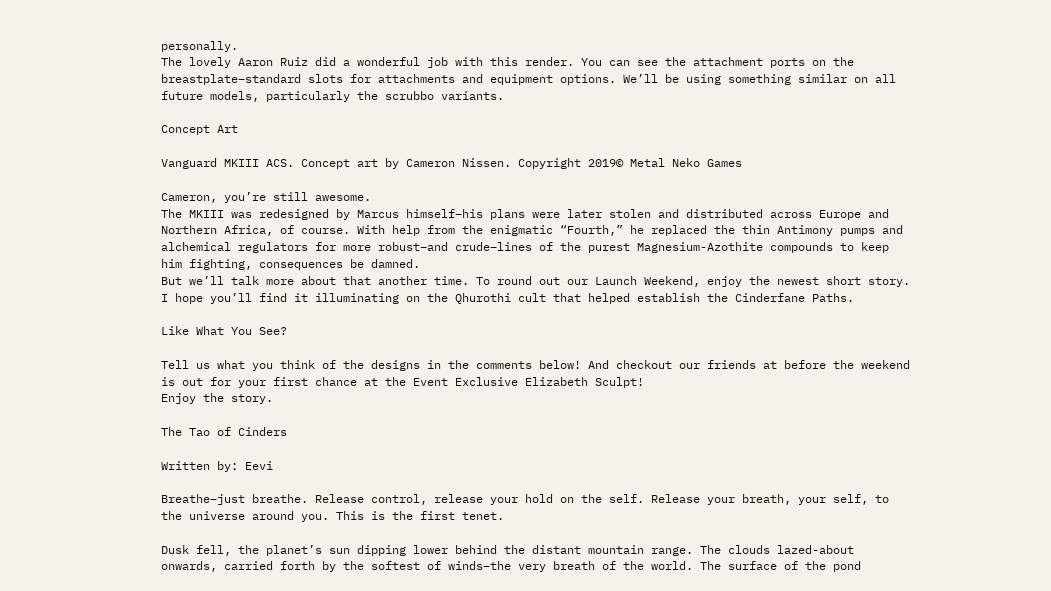personally.
The lovely Aaron Ruiz did a wonderful job with this render. You can see the attachment ports on the breastplate–standard slots for attachments and equipment options. We’ll be using something similar on all future models, particularly the scrubbo variants.

Concept Art

Vanguard MKIII ACS. Concept art by Cameron Nissen. Copyright 2019© Metal Neko Games

Cameron, you’re still awesome.
The MKIII was redesigned by Marcus himself–his plans were later stolen and distributed across Europe and Northern Africa, of course. With help from the enigmatic “Fourth,” he replaced the thin Antimony pumps and alchemical regulators for more robust–and crude–lines of the purest Magnesium-Azothite compounds to keep him fighting, consequences be damned.
But we’ll talk more about that another time. To round out our Launch Weekend, enjoy the newest short story. I hope you’ll find it illuminating on the Qhurothi cult that helped establish the Cinderfane Paths.

Like What You See?

Tell us what you think of the designs in the comments below! And checkout our friends at before the weekend is out for your first chance at the Event Exclusive Elizabeth Sculpt!
Enjoy the story.

The Tao of Cinders

Written by: Eevi

Breathe–just breathe. Release control, release your hold on the self. Release your breath, your self, to the universe around you. This is the first tenet.

Dusk fell, the planet’s sun dipping lower behind the distant mountain range. The clouds lazed-about onwards, carried forth by the softest of winds–the very breath of the world. The surface of the pond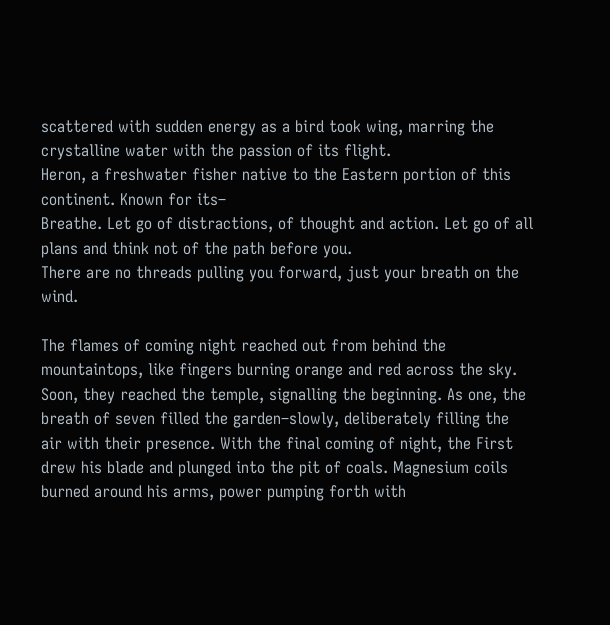scattered with sudden energy as a bird took wing, marring the crystalline water with the passion of its flight.
Heron, a freshwater fisher native to the Eastern portion of this continent. Known for its–
Breathe. Let go of distractions, of thought and action. Let go of all plans and think not of the path before you.
There are no threads pulling you forward, just your breath on the wind.

The flames of coming night reached out from behind the mountaintops, like fingers burning orange and red across the sky. Soon, they reached the temple, signalling the beginning. As one, the breath of seven filled the garden–slowly, deliberately filling the air with their presence. With the final coming of night, the First drew his blade and plunged into the pit of coals. Magnesium coils burned around his arms, power pumping forth with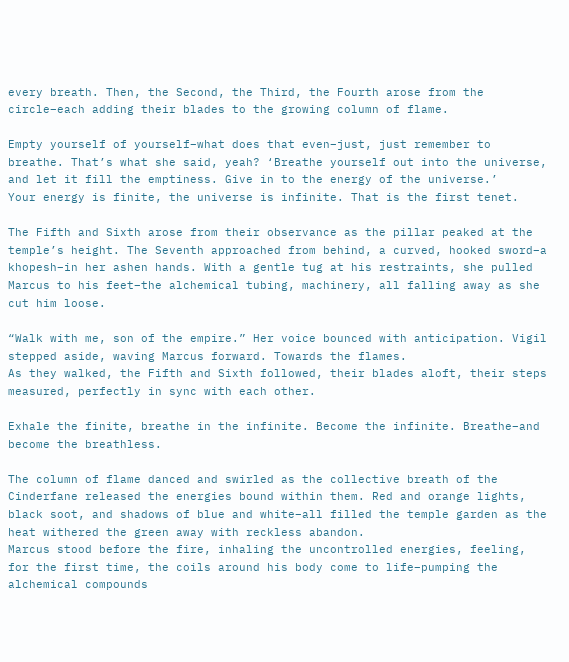every breath. Then, the Second, the Third, the Fourth arose from the circle–each adding their blades to the growing column of flame.

Empty yourself of yourself–what does that even–just, just remember to breathe. That’s what she said, yeah? ‘Breathe yourself out into the universe, and let it fill the emptiness. Give in to the energy of the universe.’
Your energy is finite, the universe is infinite. That is the first tenet.

The Fifth and Sixth arose from their observance as the pillar peaked at the temple’s height. The Seventh approached from behind, a curved, hooked sword–a khopesh–in her ashen hands. With a gentle tug at his restraints, she pulled Marcus to his feet–the alchemical tubing, machinery, all falling away as she cut him loose.

“Walk with me, son of the empire.” Her voice bounced with anticipation. Vigil stepped aside, waving Marcus forward. Towards the flames.
As they walked, the Fifth and Sixth followed, their blades aloft, their steps measured, perfectly in sync with each other.

Exhale the finite, breathe in the infinite. Become the infinite. Breathe–and become the breathless.

The column of flame danced and swirled as the collective breath of the Cinderfane released the energies bound within them. Red and orange lights, black soot, and shadows of blue and white–all filled the temple garden as the heat withered the green away with reckless abandon.
Marcus stood before the fire, inhaling the uncontrolled energies, feeling, for the first time, the coils around his body come to life–pumping the alchemical compounds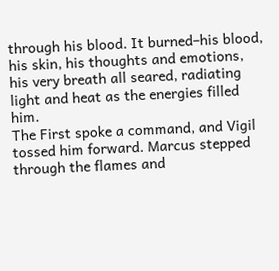through his blood. It burned–his blood, his skin, his thoughts and emotions, his very breath all seared, radiating light and heat as the energies filled him.
The First spoke a command, and Vigil tossed him forward. Marcus stepped through the flames and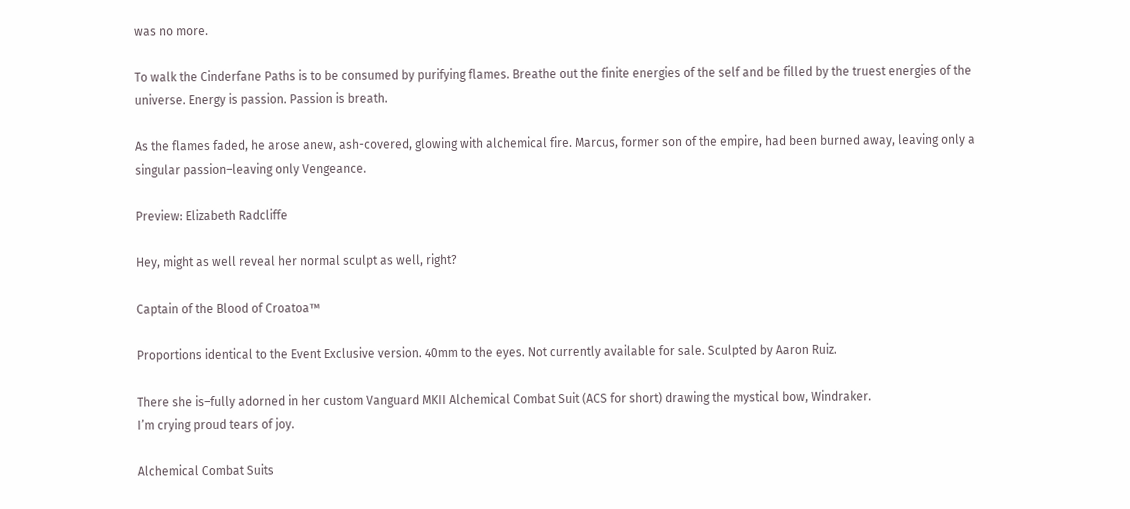was no more.

To walk the Cinderfane Paths is to be consumed by purifying flames. Breathe out the finite energies of the self and be filled by the truest energies of the universe. Energy is passion. Passion is breath.

As the flames faded, he arose anew, ash-covered, glowing with alchemical fire. Marcus, former son of the empire, had been burned away, leaving only a singular passion–leaving only Vengeance.

Preview: Elizabeth Radcliffe

Hey, might as well reveal her normal sculpt as well, right?

Captain of the Blood of Croatoa™

Proportions identical to the Event Exclusive version. 40mm to the eyes. Not currently available for sale. Sculpted by Aaron Ruiz.

There she is–fully adorned in her custom Vanguard MKII Alchemical Combat Suit (ACS for short) drawing the mystical bow, Windraker.
I’m crying proud tears of joy.

Alchemical Combat Suits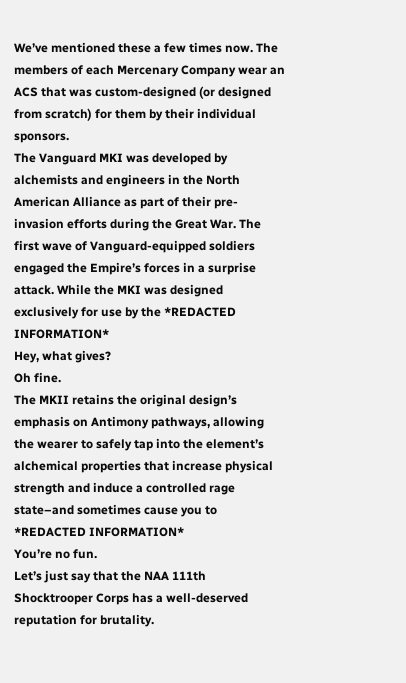We’ve mentioned these a few times now. The members of each Mercenary Company wear an ACS that was custom-designed (or designed from scratch) for them by their individual sponsors.
The Vanguard MKI was developed by alchemists and engineers in the North American Alliance as part of their pre-invasion efforts during the Great War. The first wave of Vanguard-equipped soldiers engaged the Empire’s forces in a surprise attack. While the MKI was designed exclusively for use by the *REDACTED INFORMATION*
Hey, what gives?
Oh fine.
The MKII retains the original design’s emphasis on Antimony pathways, allowing the wearer to safely tap into the element’s alchemical properties that increase physical strength and induce a controlled rage state–and sometimes cause you to *REDACTED INFORMATION*
You’re no fun.
Let’s just say that the NAA 111th Shocktrooper Corps has a well-deserved reputation for brutality.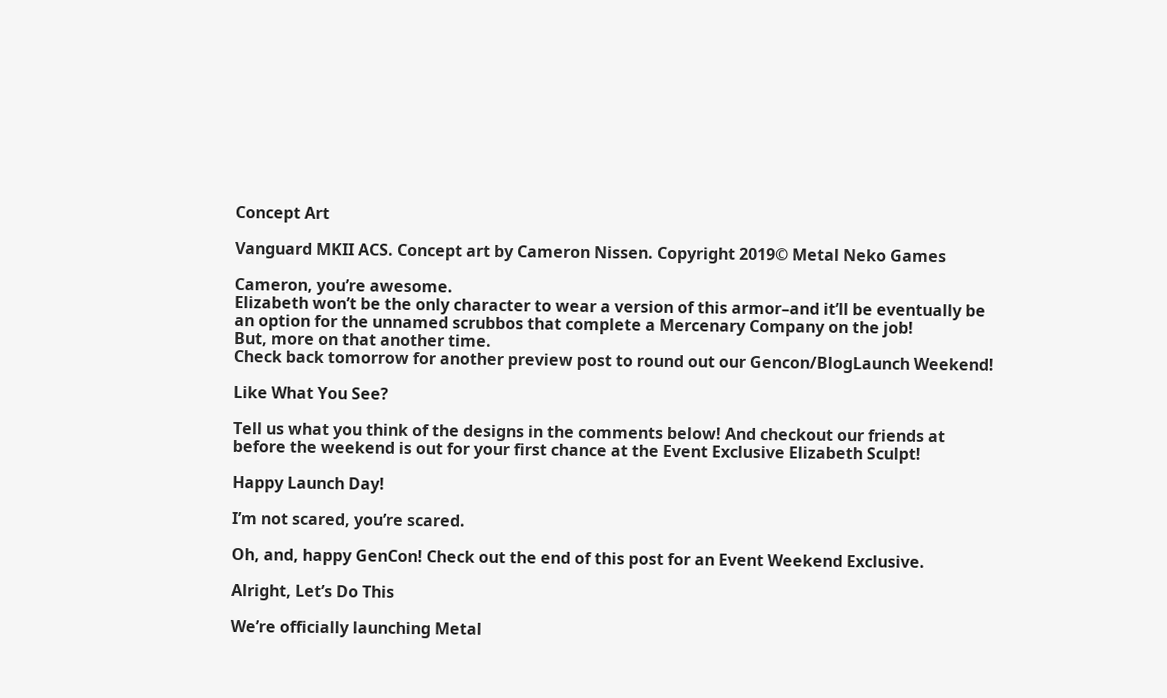Concept Art

Vanguard MKII ACS. Concept art by Cameron Nissen. Copyright 2019© Metal Neko Games

Cameron, you’re awesome.
Elizabeth won’t be the only character to wear a version of this armor–and it’ll be eventually be an option for the unnamed scrubbos that complete a Mercenary Company on the job!
But, more on that another time.
Check back tomorrow for another preview post to round out our Gencon/BlogLaunch Weekend!

Like What You See?

Tell us what you think of the designs in the comments below! And checkout our friends at before the weekend is out for your first chance at the Event Exclusive Elizabeth Sculpt!

Happy Launch Day!

I’m not scared, you’re scared.

Oh, and, happy GenCon! Check out the end of this post for an Event Weekend Exclusive.

Alright, Let’s Do This

We’re officially launching Metal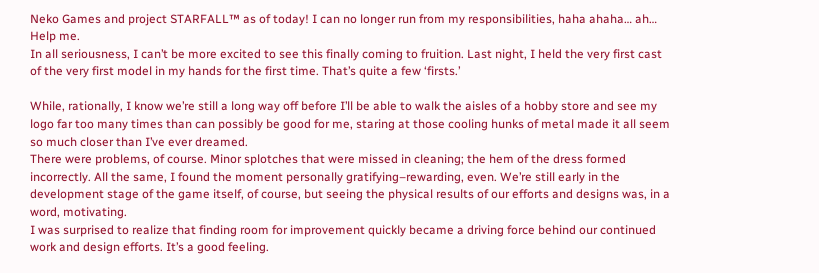Neko Games and project STARFALL™ as of today! I can no longer run from my responsibilities, haha ahaha… ah…
Help me.
In all seriousness, I can’t be more excited to see this finally coming to fruition. Last night, I held the very first cast of the very first model in my hands for the first time. That’s quite a few ‘firsts.’

While, rationally, I know we’re still a long way off before I’ll be able to walk the aisles of a hobby store and see my logo far too many times than can possibly be good for me, staring at those cooling hunks of metal made it all seem so much closer than I’ve ever dreamed.
There were problems, of course. Minor splotches that were missed in cleaning; the hem of the dress formed incorrectly. All the same, I found the moment personally gratifying–rewarding, even. We’re still early in the development stage of the game itself, of course, but seeing the physical results of our efforts and designs was, in a word, motivating.
I was surprised to realize that finding room for improvement quickly became a driving force behind our continued work and design efforts. It’s a good feeling.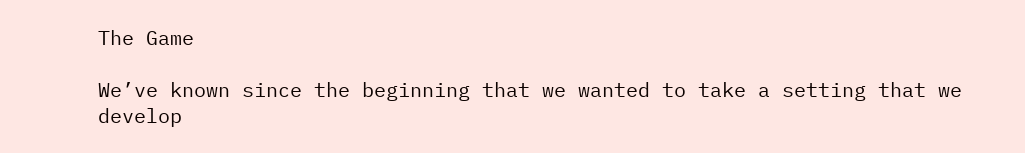The Game

We’ve known since the beginning that we wanted to take a setting that we develop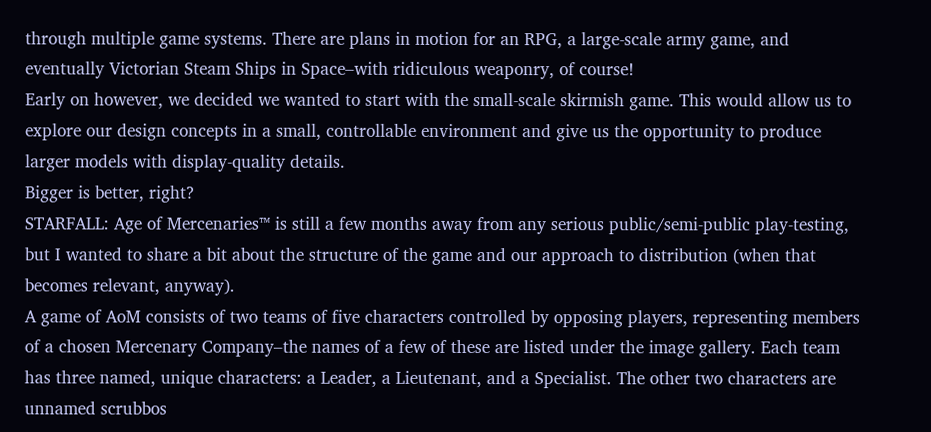through multiple game systems. There are plans in motion for an RPG, a large-scale army game, and eventually Victorian Steam Ships in Space–with ridiculous weaponry, of course!
Early on however, we decided we wanted to start with the small-scale skirmish game. This would allow us to explore our design concepts in a small, controllable environment and give us the opportunity to produce larger models with display-quality details.
Bigger is better, right?
STARFALL: Age of Mercenaries™ is still a few months away from any serious public/semi-public play-testing, but I wanted to share a bit about the structure of the game and our approach to distribution (when that becomes relevant, anyway).
A game of AoM consists of two teams of five characters controlled by opposing players, representing members of a chosen Mercenary Company–the names of a few of these are listed under the image gallery. Each team has three named, unique characters: a Leader, a Lieutenant, and a Specialist. The other two characters are unnamed scrubbos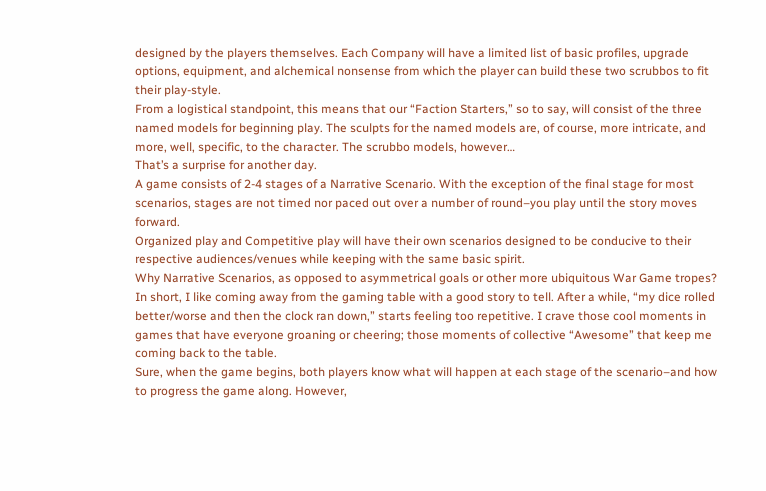designed by the players themselves. Each Company will have a limited list of basic profiles, upgrade options, equipment, and alchemical nonsense from which the player can build these two scrubbos to fit their play-style.
From a logistical standpoint, this means that our “Faction Starters,” so to say, will consist of the three named models for beginning play. The sculpts for the named models are, of course, more intricate, and more, well, specific, to the character. The scrubbo models, however…
That’s a surprise for another day.
A game consists of 2-4 stages of a Narrative Scenario. With the exception of the final stage for most scenarios, stages are not timed nor paced out over a number of round–you play until the story moves forward.
Organized play and Competitive play will have their own scenarios designed to be conducive to their respective audiences/venues while keeping with the same basic spirit.
Why Narrative Scenarios, as opposed to asymmetrical goals or other more ubiquitous War Game tropes?
In short, I like coming away from the gaming table with a good story to tell. After a while, “my dice rolled better/worse and then the clock ran down,” starts feeling too repetitive. I crave those cool moments in games that have everyone groaning or cheering; those moments of collective “Awesome” that keep me coming back to the table.
Sure, when the game begins, both players know what will happen at each stage of the scenario–and how to progress the game along. However,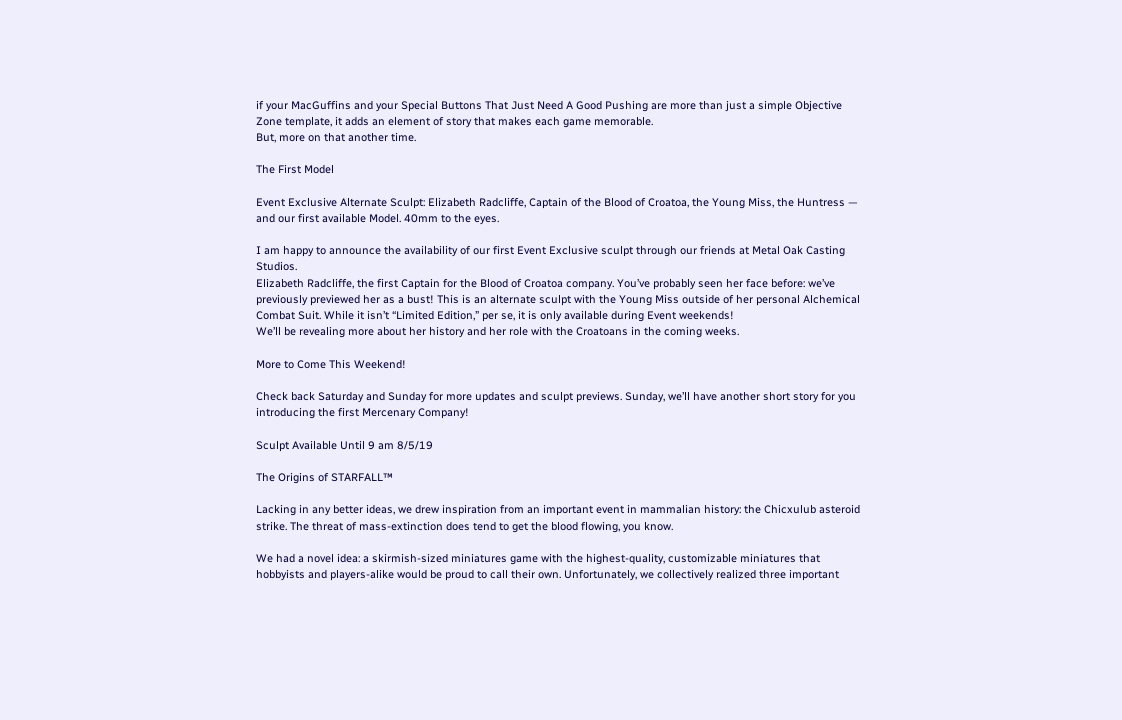if your MacGuffins and your Special Buttons That Just Need A Good Pushing are more than just a simple Objective Zone template, it adds an element of story that makes each game memorable.
But, more on that another time.

The First Model

Event Exclusive Alternate Sculpt: Elizabeth Radcliffe, Captain of the Blood of Croatoa, the Young Miss, the Huntress — and our first available Model. 40mm to the eyes.

I am happy to announce the availability of our first Event Exclusive sculpt through our friends at Metal Oak Casting Studios.
Elizabeth Radcliffe, the first Captain for the Blood of Croatoa company. You’ve probably seen her face before: we’ve previously previewed her as a bust! This is an alternate sculpt with the Young Miss outside of her personal Alchemical Combat Suit. While it isn’t “Limited Edition,” per se, it is only available during Event weekends!
We’ll be revealing more about her history and her role with the Croatoans in the coming weeks.

More to Come This Weekend!

Check back Saturday and Sunday for more updates and sculpt previews. Sunday, we’ll have another short story for you introducing the first Mercenary Company!

Sculpt Available Until 9 am 8/5/19

The Origins of STARFALL™

Lacking in any better ideas, we drew inspiration from an important event in mammalian history: the Chicxulub asteroid strike. The threat of mass-extinction does tend to get the blood flowing, you know.

We had a novel idea: a skirmish-sized miniatures game with the highest-quality, customizable miniatures that hobbyists and players-alike would be proud to call their own. Unfortunately, we collectively realized three important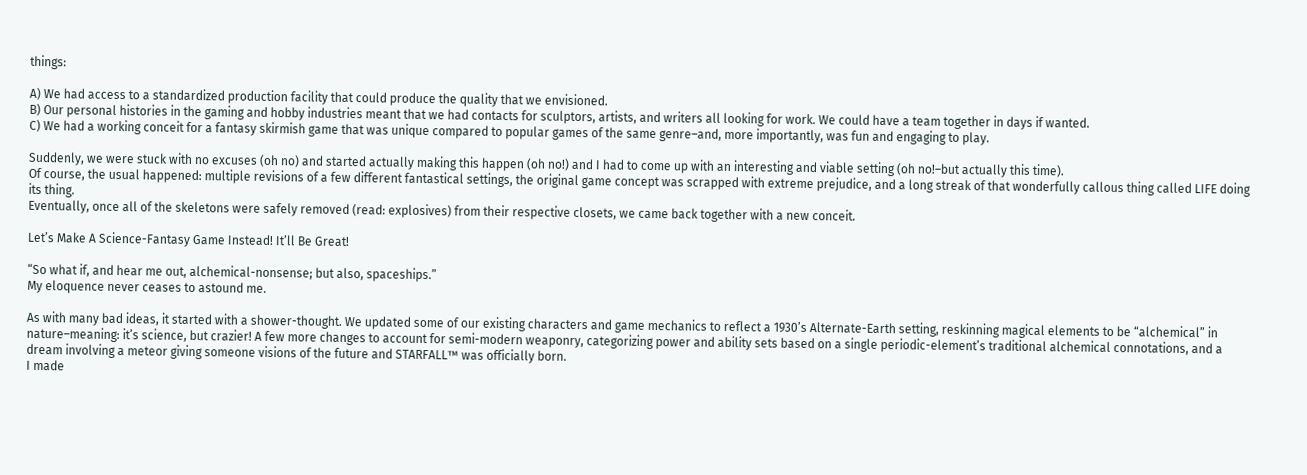things:

A) We had access to a standardized production facility that could produce the quality that we envisioned.
B) Our personal histories in the gaming and hobby industries meant that we had contacts for sculptors, artists, and writers all looking for work. We could have a team together in days if wanted.
C) We had a working conceit for a fantasy skirmish game that was unique compared to popular games of the same genre–and, more importantly, was fun and engaging to play.

Suddenly, we were stuck with no excuses (oh no) and started actually making this happen (oh no!) and I had to come up with an interesting and viable setting (oh no!–but actually this time).
Of course, the usual happened: multiple revisions of a few different fantastical settings, the original game concept was scrapped with extreme prejudice, and a long streak of that wonderfully callous thing called LIFE doing its thing.
Eventually, once all of the skeletons were safely removed (read: explosives) from their respective closets, we came back together with a new conceit.

Let’s Make A Science-Fantasy Game Instead! It’ll Be Great!

“So what if, and hear me out, alchemical-nonsense; but also, spaceships.”
My eloquence never ceases to astound me.

As with many bad ideas, it started with a shower-thought. We updated some of our existing characters and game mechanics to reflect a 1930’s Alternate-Earth setting, reskinning magical elements to be “alchemical” in nature–meaning: it’s science, but crazier! A few more changes to account for semi-modern weaponry, categorizing power and ability sets based on a single periodic-element’s traditional alchemical connotations, and a dream involving a meteor giving someone visions of the future and STARFALL™ was officially born.
I made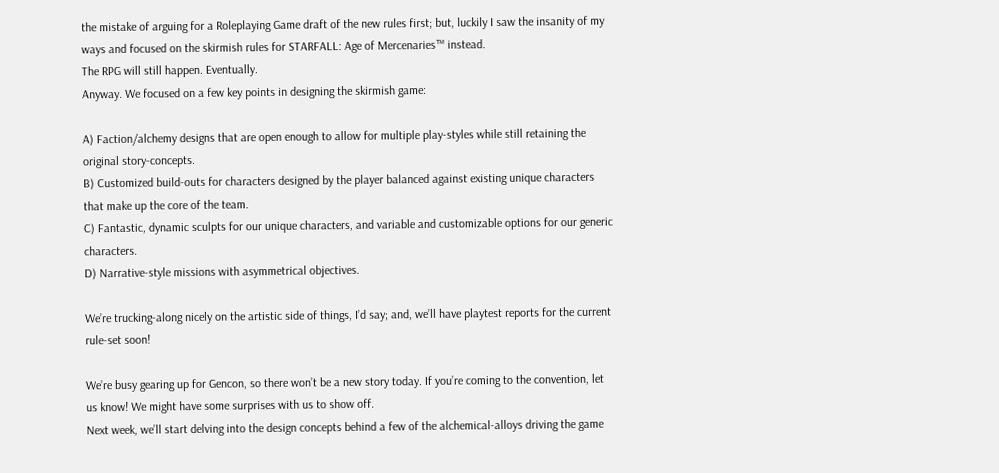the mistake of arguing for a Roleplaying Game draft of the new rules first; but, luckily I saw the insanity of my ways and focused on the skirmish rules for STARFALL: Age of Mercenaries™ instead.
The RPG will still happen. Eventually.
Anyway. We focused on a few key points in designing the skirmish game:

A) Faction/alchemy designs that are open enough to allow for multiple play-styles while still retaining the original story-concepts.
B) Customized build-outs for characters designed by the player balanced against existing unique characters that make up the core of the team.
C) Fantastic, dynamic sculpts for our unique characters, and variable and customizable options for our generic characters.
D) Narrative-style missions with asymmetrical objectives.

We’re trucking-along nicely on the artistic side of things, I’d say; and, we’ll have playtest reports for the current rule-set soon!

We’re busy gearing up for Gencon, so there won’t be a new story today. If you’re coming to the convention, let us know! We might have some surprises with us to show off.
Next week, we’ll start delving into the design concepts behind a few of the alchemical-alloys driving the game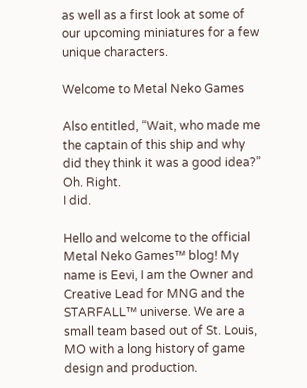as well as a first look at some of our upcoming miniatures for a few unique characters.

Welcome to Metal Neko Games

Also entitled, “Wait, who made me the captain of this ship and why did they think it was a good idea?”
Oh. Right.
I did.

Hello and welcome to the official Metal Neko Games™ blog! My name is Eevi, I am the Owner and Creative Lead for MNG and the STARFALL™ universe. We are a small team based out of St. Louis, MO with a long history of game design and production.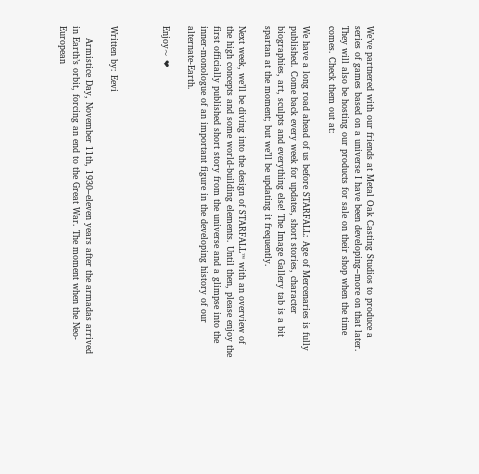We’ve partnered with our friends at Metal Oak Casting Studios to produce a series of games based on a universe I have been developing–more on that later. They will also be hosting our products for sale on their shop when the time comes. Check them out at:

We have a long road ahead of us before STARFALL: Age of Mercenaries is fully published. Come back every week for updates, short stories, character biographies, art, sculpts and everything else! The Image Gallery tab is a bit spartan at the moment; but we’ll be updating it frequently.

Next week, we’ll be diving into the design of STARFALL™ with an overview of the high concepts and some world-building elements. Until then, please enjoy the first officially published short story from the universe and a glimpse into the inner-monologue of an important figure in the developing history of our alternate-Earth.

Enjoy~ ❤



Written by: Eevi

    Armistice Day, November 11th, 1930–eleven years after the armadas arrived in Earth’s orbit, forcing an end to the Great War. The moment when the Neo-European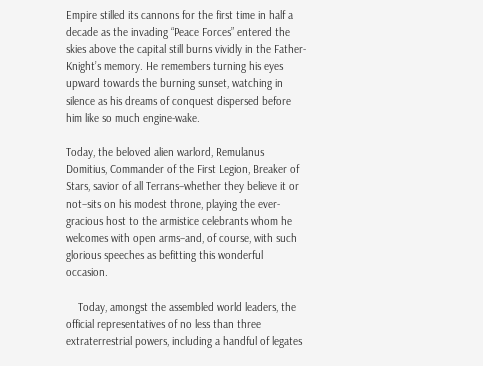Empire stilled its cannons for the first time in half a decade as the invading “Peace Forces” entered the skies above the capital still burns vividly in the Father-Knight’s memory. He remembers turning his eyes upward towards the burning sunset, watching in silence as his dreams of conquest dispersed before him like so much engine-wake.

Today, the beloved alien warlord, Remulanus Domitius, Commander of the First Legion, Breaker of Stars, savior of all Terrans–whether they believe it or not–sits on his modest throne, playing the ever-gracious host to the armistice celebrants whom he welcomes with open arms–and, of course, with such glorious speeches as befitting this wonderful occasion.

    Today, amongst the assembled world leaders, the official representatives of no less than three extraterrestrial powers, including a handful of legates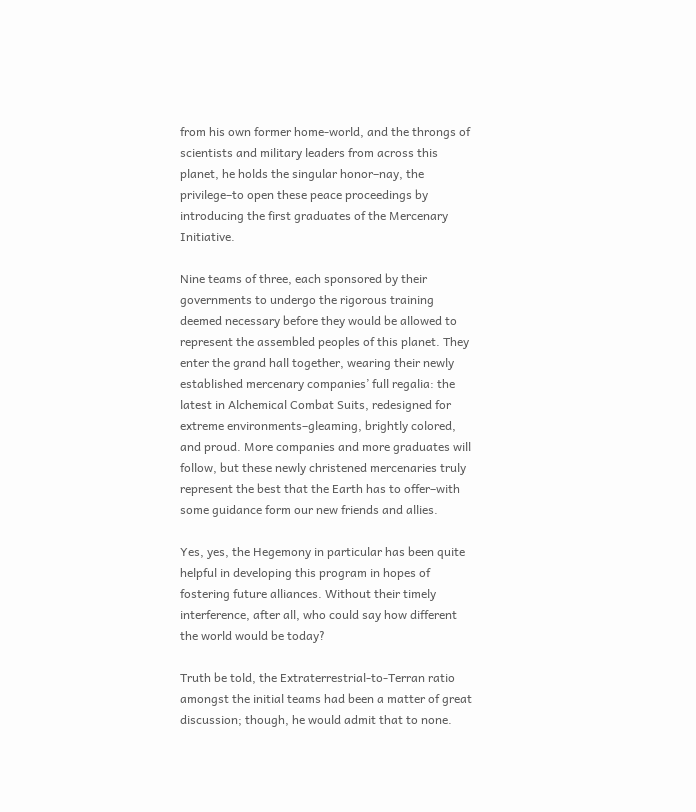from his own former home-world, and the throngs of scientists and military leaders from across this planet, he holds the singular honor–nay, the privilege–to open these peace proceedings by introducing the first graduates of the Mercenary Initiative.

Nine teams of three, each sponsored by their governments to undergo the rigorous training deemed necessary before they would be allowed to represent the assembled peoples of this planet. They enter the grand hall together, wearing their newly established mercenary companies’ full regalia: the latest in Alchemical Combat Suits, redesigned for extreme environments–gleaming, brightly colored, and proud. More companies and more graduates will follow, but these newly christened mercenaries truly represent the best that the Earth has to offer–with some guidance form our new friends and allies.

Yes, yes, the Hegemony in particular has been quite helpful in developing this program in hopes of fostering future alliances. Without their timely interference, after all, who could say how different the world would be today?

Truth be told, the Extraterrestrial-to-Terran ratio amongst the initial teams had been a matter of great discussion; though, he would admit that to none.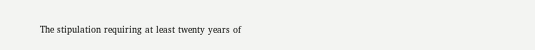The stipulation requiring at least twenty years of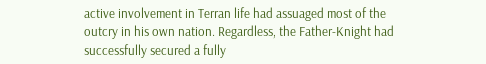active involvement in Terran life had assuaged most of the outcry in his own nation. Regardless, the Father-Knight had successfully secured a fully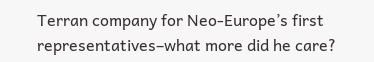Terran company for Neo-Europe’s first representatives–what more did he care?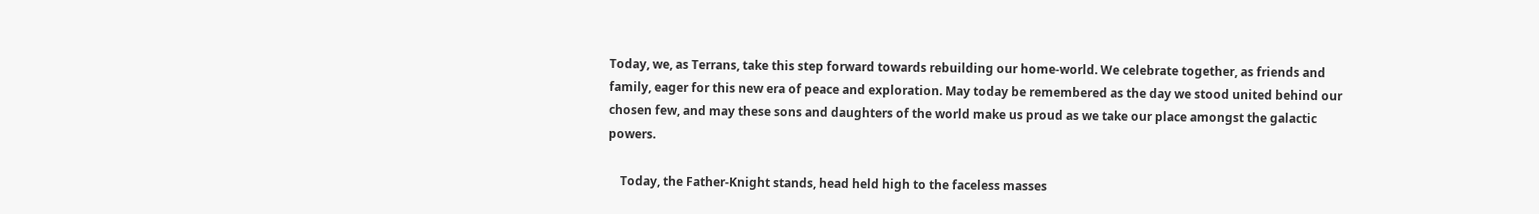Today, we, as Terrans, take this step forward towards rebuilding our home-world. We celebrate together, as friends and family, eager for this new era of peace and exploration. May today be remembered as the day we stood united behind our chosen few, and may these sons and daughters of the world make us proud as we take our place amongst the galactic powers.

    Today, the Father-Knight stands, head held high to the faceless masses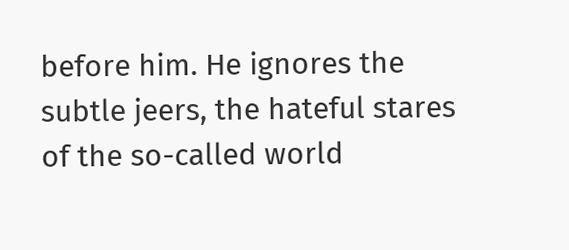before him. He ignores the subtle jeers, the hateful stares of the so-called world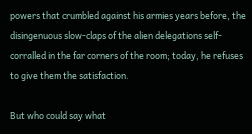powers that crumbled against his armies years before, the disingenuous slow-claps of the alien delegations self-corralled in the far corners of the room; today, he refuses to give them the satisfaction.

But who could say what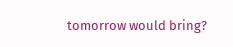tomorrow would bring?